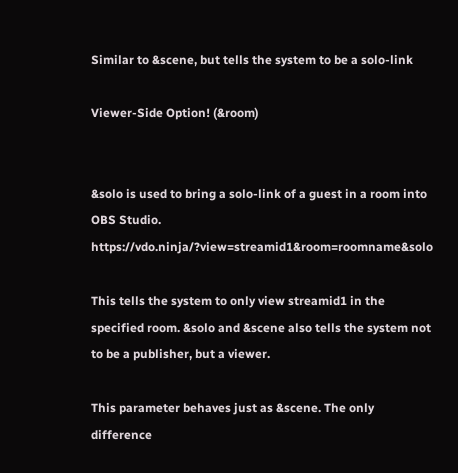Similar to &scene, but tells the system to be a solo-link

Viewer-Side Option! (&room)


&solo is used to bring a solo-link of a guest in a room into OBS Studio. https://vdo.ninja/?view=streamid1&room=roomname&solo

This tells the system to only view streamid1 in the specified room. &solo and &scene also tells the system not to be a publisher, but a viewer.

This parameter behaves just as &scene. The only difference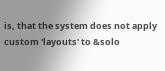is, that the system does not apply custom 'layouts' to &solo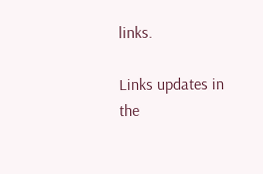links.

Links updates in the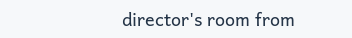director's room from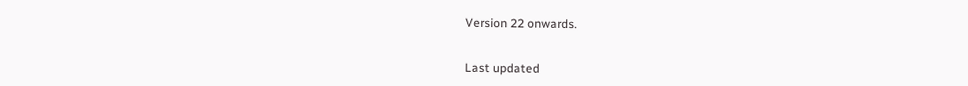Version 22 onwards.


Last updated